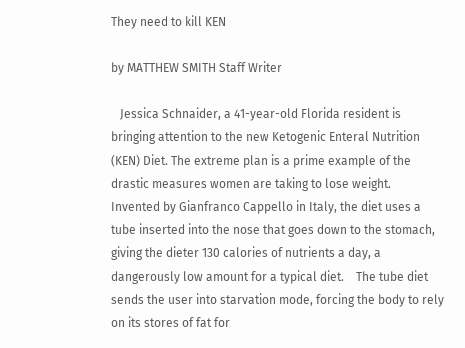They need to kill KEN

by MATTHEW SMITH Staff Writer

   Jessica Schnaider, a 41-year-old Florida resident is bringing attention to the new Ketogenic Enteral Nutrition (KEN) Diet. The extreme plan is a prime example of the drastic measures women are taking to lose weight.    Invented by Gianfranco Cappello in Italy, the diet uses a tube inserted into the nose that goes down to the stomach, giving the dieter 130 calories of nutrients a day, a dangerously low amount for a typical diet.    The tube diet sends the user into starvation mode, forcing the body to rely on its stores of fat for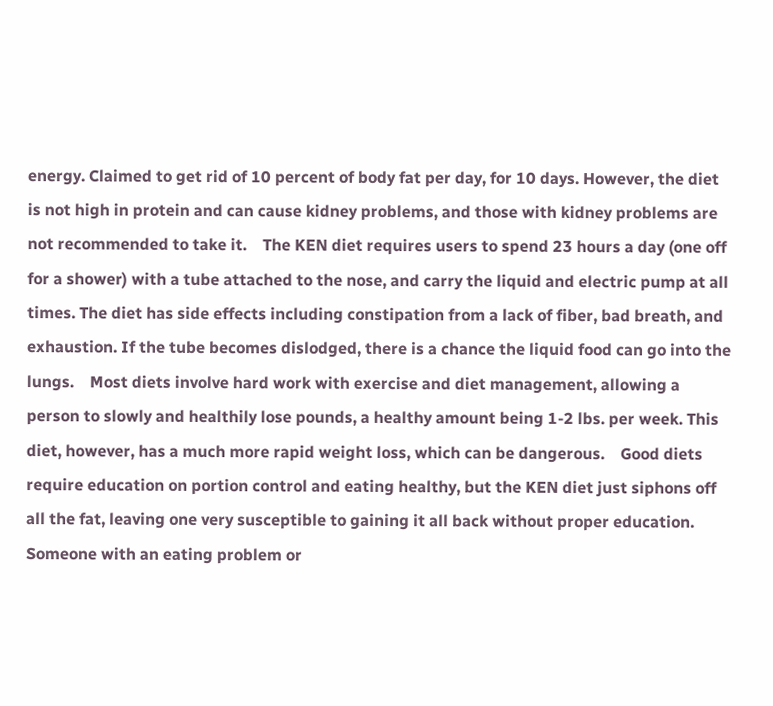energy. Claimed to get rid of 10 percent of body fat per day, for 10 days. However, the diet is not high in protein and can cause kidney problems, and those with kidney problems are not recommended to take it.    The KEN diet requires users to spend 23 hours a day (one off for a shower) with a tube attached to the nose, and carry the liquid and electric pump at all times. The diet has side effects including constipation from a lack of fiber, bad breath, and exhaustion. If the tube becomes dislodged, there is a chance the liquid food can go into the lungs.    Most diets involve hard work with exercise and diet management, allowing a person to slowly and healthily lose pounds, a healthy amount being 1-2 lbs. per week. This diet, however, has a much more rapid weight loss, which can be dangerous.    Good diets require education on portion control and eating healthy, but the KEN diet just siphons off all the fat, leaving one very susceptible to gaining it all back without proper education. Someone with an eating problem or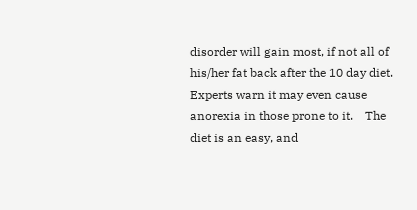disorder will gain most, if not all of his/her fat back after the 10 day diet. Experts warn it may even cause anorexia in those prone to it.    The diet is an easy, and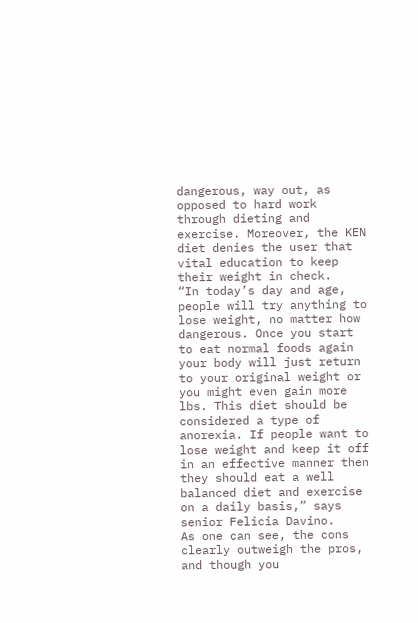dangerous, way out, as opposed to hard work through dieting and exercise. Moreover, the KEN diet denies the user that vital education to keep their weight in check.    “In today’s day and age, people will try anything to lose weight, no matter how dangerous. Once you start to eat normal foods again your body will just return to your original weight or you might even gain more lbs. This diet should be considered a type of anorexia. If people want to lose weight and keep it off in an effective manner then they should eat a well balanced diet and exercise on a daily basis,” says senior Felicia Davino.    As one can see, the cons clearly outweigh the pros, and though you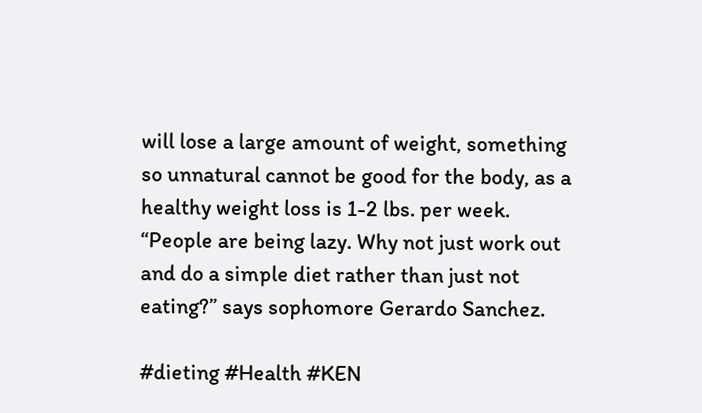will lose a large amount of weight, something so unnatural cannot be good for the body, as a healthy weight loss is 1-2 lbs. per week.    “People are being lazy. Why not just work out and do a simple diet rather than just not eating?” says sophomore Gerardo Sanchez.

#dieting #Health #KEN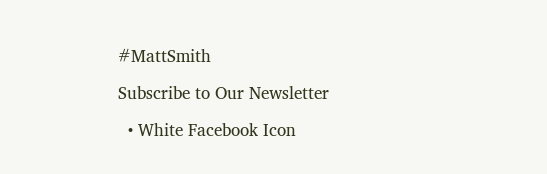#MattSmith

Subscribe to Our Newsletter

  • White Facebook Icon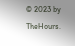© 2023 by TheHours.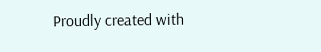Proudly created with